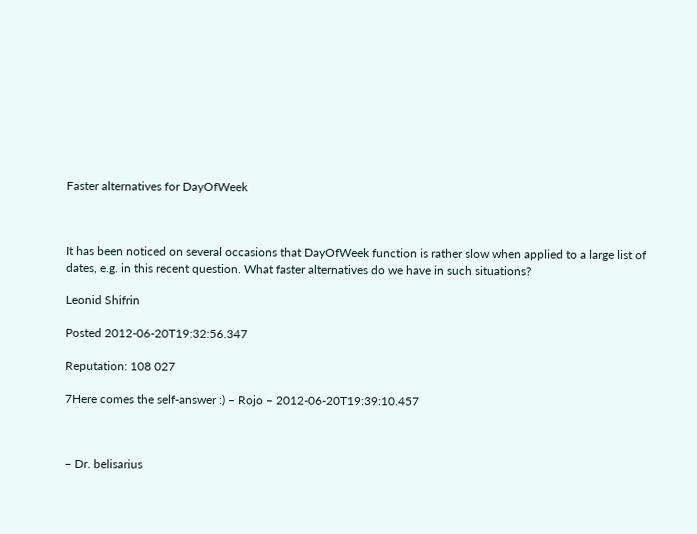Faster alternatives for DayOfWeek



It has been noticed on several occasions that DayOfWeek function is rather slow when applied to a large list of dates, e.g. in this recent question. What faster alternatives do we have in such situations?

Leonid Shifrin

Posted 2012-06-20T19:32:56.347

Reputation: 108 027

7Here comes the self-answer :) – Rojo – 2012-06-20T19:39:10.457



– Dr. belisarius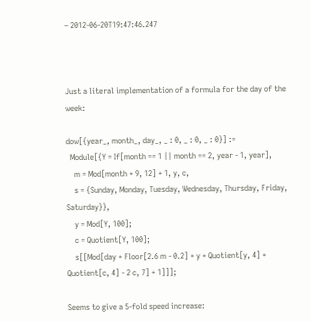– 2012-06-20T19:47:46.247



Just a literal implementation of a formula for the day of the week:

dow[{year_, month_, day_, _ : 0, _ : 0, _ : 0}] :=
  Module[{Y = If[month == 1 || month == 2, year - 1, year],
    m = Mod[month + 9, 12] + 1, y, c,
    s = {Sunday, Monday, Tuesday, Wednesday, Thursday, Friday, Saturday}},
    y = Mod[Y, 100];
    c = Quotient[Y, 100];
    s[[Mod[day + Floor[2.6 m - 0.2] + y + Quotient[y, 4] + Quotient[c, 4] - 2 c, 7] + 1]]];

Seems to give a 5-fold speed increase: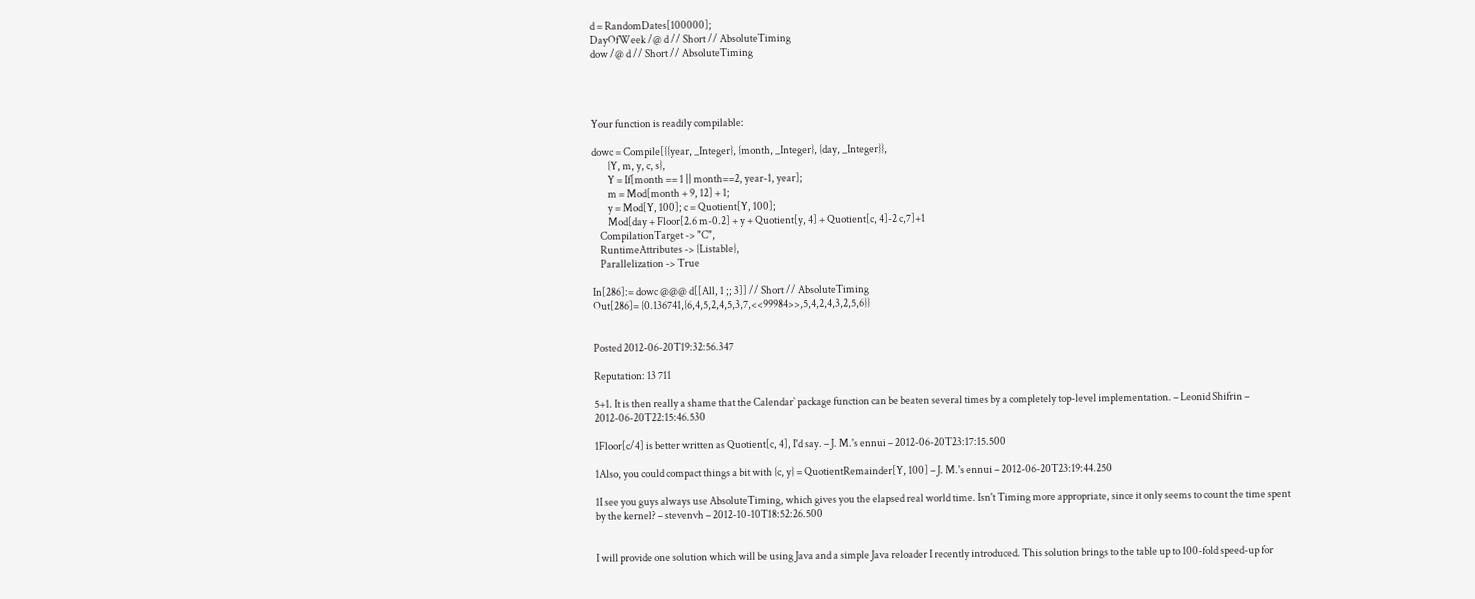d = RandomDates[100000];
DayOfWeek /@ d // Short // AbsoluteTiming
dow /@ d // Short // AbsoluteTiming




Your function is readily compilable:

dowc = Compile[{{year, _Integer}, {month, _Integer}, {day, _Integer}},
        {Y, m, y, c, s},
        Y = If[month == 1 || month==2, year-1, year];
        m = Mod[month + 9, 12] + 1;
        y = Mod[Y, 100]; c = Quotient[Y, 100];
        Mod[day + Floor[2.6 m-0.2] + y + Quotient[y, 4] + Quotient[c, 4]-2 c,7]+1
    CompilationTarget -> "C",
    RuntimeAttributes -> {Listable},
    Parallelization -> True

In[286]:= dowc @@@ d[[All, 1 ;; 3]] // Short // AbsoluteTiming
Out[286]= {0.136741,{6,4,5,2,4,5,3,7,<<99984>>,5,4,2,4,3,2,5,6}}


Posted 2012-06-20T19:32:56.347

Reputation: 13 711

5+1. It is then really a shame that the Calendar` package function can be beaten several times by a completely top-level implementation. – Leonid Shifrin – 2012-06-20T22:15:46.530

1Floor[c/4] is better written as Quotient[c, 4], I'd say. – J. M.'s ennui – 2012-06-20T23:17:15.500

1Also, you could compact things a bit with {c, y} = QuotientRemainder[Y, 100] – J. M.'s ennui – 2012-06-20T23:19:44.250

1I see you guys always use AbsoluteTiming, which gives you the elapsed real world time. Isn't Timing more appropriate, since it only seems to count the time spent by the kernel? – stevenvh – 2012-10-10T18:52:26.500


I will provide one solution which will be using Java and a simple Java reloader I recently introduced. This solution brings to the table up to 100-fold speed-up for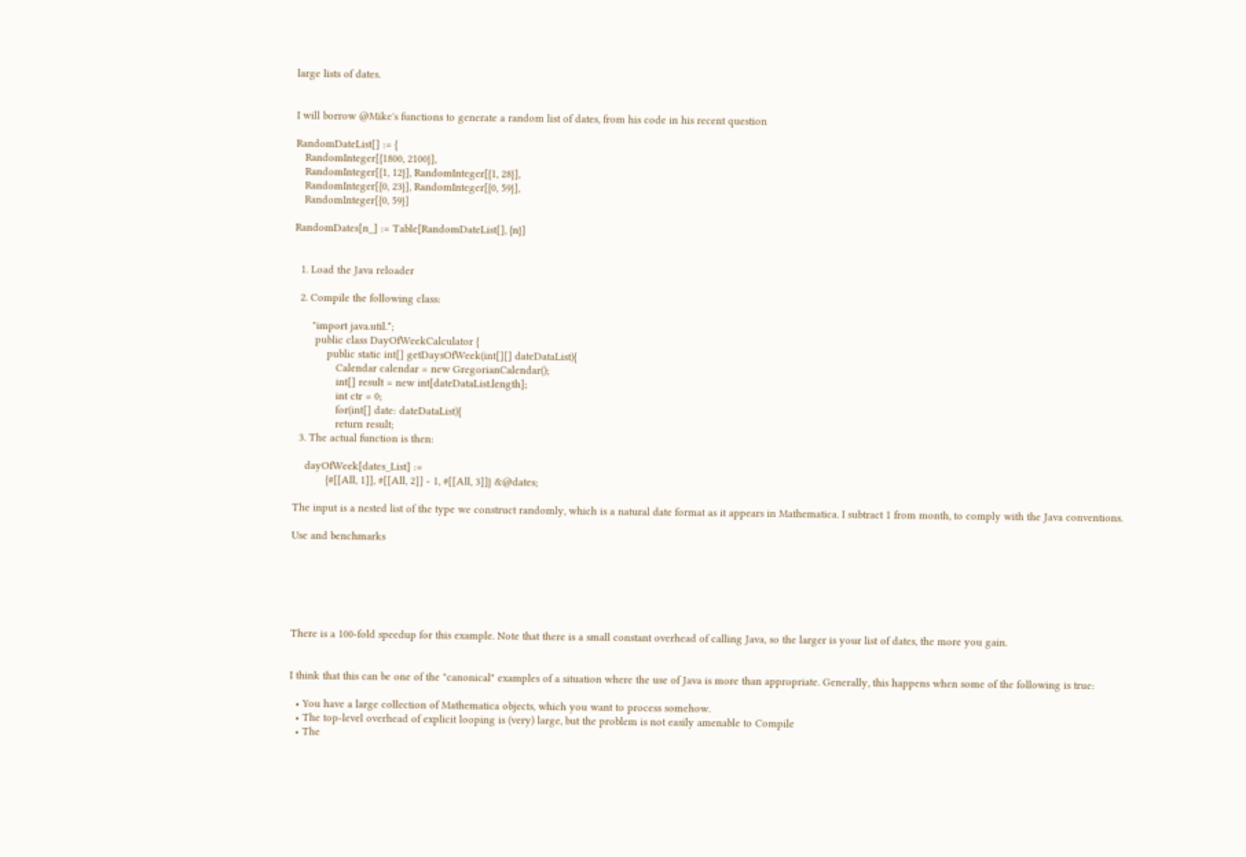large lists of dates.


I will borrow @Mike's functions to generate a random list of dates, from his code in his recent question

RandomDateList[] := {
   RandomInteger[{1800, 2100}],
   RandomInteger[{1, 12}], RandomInteger[{1, 28}],
   RandomInteger[{0, 23}], RandomInteger[{0, 59}],
   RandomInteger[{0, 59}]

RandomDates[n_] := Table[RandomDateList[], {n}]


  1. Load the Java reloader

  2. Compile the following class:

      "import java.util.*;
       public class DayOfWeekCalculator {
           public static int[] getDaysOfWeek(int[][] dateDataList){
              Calendar calendar = new GregorianCalendar();
              int[] result = new int[dateDataList.length];
              int ctr = 0;
              for(int[] date: dateDataList){
              return result;
  3. The actual function is then:

    dayOfWeek[dates_List] :=
           {#[[All, 1]], #[[All, 2]] - 1, #[[All, 3]]} &@dates;

The input is a nested list of the type we construct randomly, which is a natural date format as it appears in Mathematica. I subtract 1 from month, to comply with the Java conventions.

Use and benchmarks






There is a 100-fold speedup for this example. Note that there is a small constant overhead of calling Java, so the larger is your list of dates, the more you gain.


I think that this can be one of the "canonical" examples of a situation where the use of Java is more than appropriate. Generally, this happens when some of the following is true:

  • You have a large collection of Mathematica objects, which you want to process somehow.
  • The top-level overhead of explicit looping is (very) large, but the problem is not easily amenable to Compile
  • The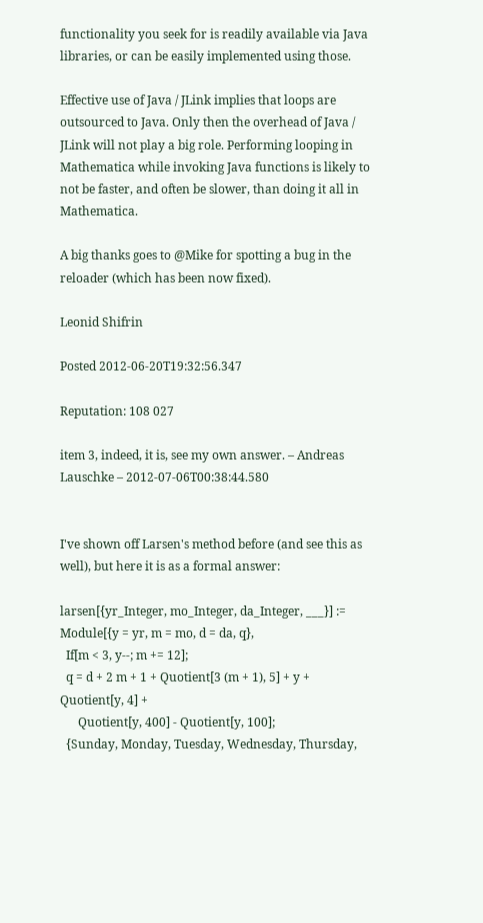functionality you seek for is readily available via Java libraries, or can be easily implemented using those.

Effective use of Java / JLink implies that loops are outsourced to Java. Only then the overhead of Java / JLink will not play a big role. Performing looping in Mathematica while invoking Java functions is likely to not be faster, and often be slower, than doing it all in Mathematica.

A big thanks goes to @Mike for spotting a bug in the reloader (which has been now fixed).

Leonid Shifrin

Posted 2012-06-20T19:32:56.347

Reputation: 108 027

item 3, indeed, it is, see my own answer. – Andreas Lauschke – 2012-07-06T00:38:44.580


I've shown off Larsen's method before (and see this as well), but here it is as a formal answer:

larsen[{yr_Integer, mo_Integer, da_Integer, ___}] := Module[{y = yr, m = mo, d = da, q},
  If[m < 3, y--; m += 12];
  q = d + 2 m + 1 + Quotient[3 (m + 1), 5] + y + Quotient[y, 4] +
      Quotient[y, 400] - Quotient[y, 100];
  {Sunday, Monday, Tuesday, Wednesday, Thursday,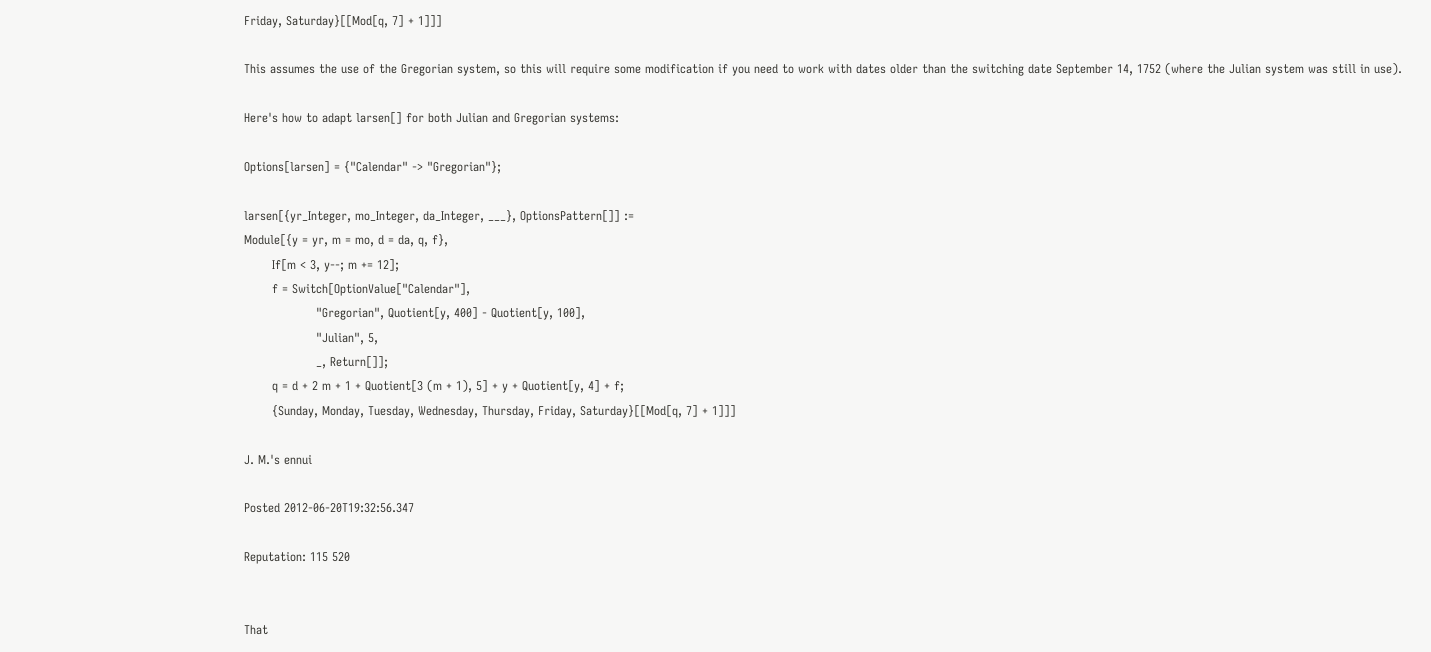Friday, Saturday}[[Mod[q, 7] + 1]]]

This assumes the use of the Gregorian system, so this will require some modification if you need to work with dates older than the switching date September 14, 1752 (where the Julian system was still in use).

Here's how to adapt larsen[] for both Julian and Gregorian systems:

Options[larsen] = {"Calendar" -> "Gregorian"};

larsen[{yr_Integer, mo_Integer, da_Integer, ___}, OptionsPattern[]] :=
Module[{y = yr, m = mo, d = da, q, f},
       If[m < 3, y--; m += 12];
       f = Switch[OptionValue["Calendar"],
                  "Gregorian", Quotient[y, 400] - Quotient[y, 100],
                  "Julian", 5,
                  _, Return[]];
       q = d + 2 m + 1 + Quotient[3 (m + 1), 5] + y + Quotient[y, 4] + f;
       {Sunday, Monday, Tuesday, Wednesday, Thursday, Friday, Saturday}[[Mod[q, 7] + 1]]]

J. M.'s ennui

Posted 2012-06-20T19:32:56.347

Reputation: 115 520


That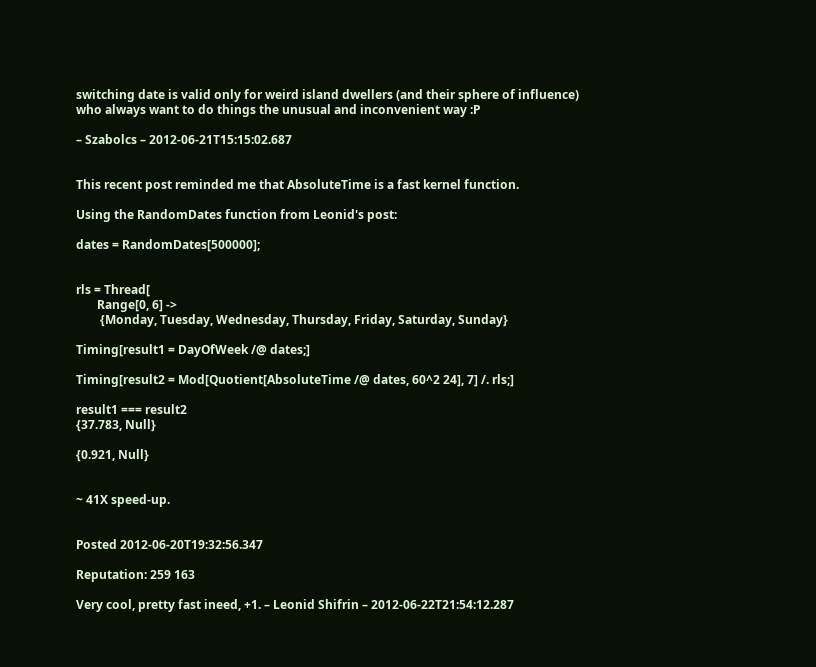switching date is valid only for weird island dwellers (and their sphere of influence) who always want to do things the unusual and inconvenient way :P

– Szabolcs – 2012-06-21T15:15:02.687


This recent post reminded me that AbsoluteTime is a fast kernel function.

Using the RandomDates function from Leonid's post:

dates = RandomDates[500000];


rls = Thread[
       Range[0, 6] ->
        {Monday, Tuesday, Wednesday, Thursday, Friday, Saturday, Sunday}

Timing[result1 = DayOfWeek /@ dates;]

Timing[result2 = Mod[Quotient[AbsoluteTime /@ dates, 60^2 24], 7] /. rls;]

result1 === result2
{37.783, Null}

{0.921, Null}


~ 41X speed-up.


Posted 2012-06-20T19:32:56.347

Reputation: 259 163

Very cool, pretty fast ineed, +1. – Leonid Shifrin – 2012-06-22T21:54:12.287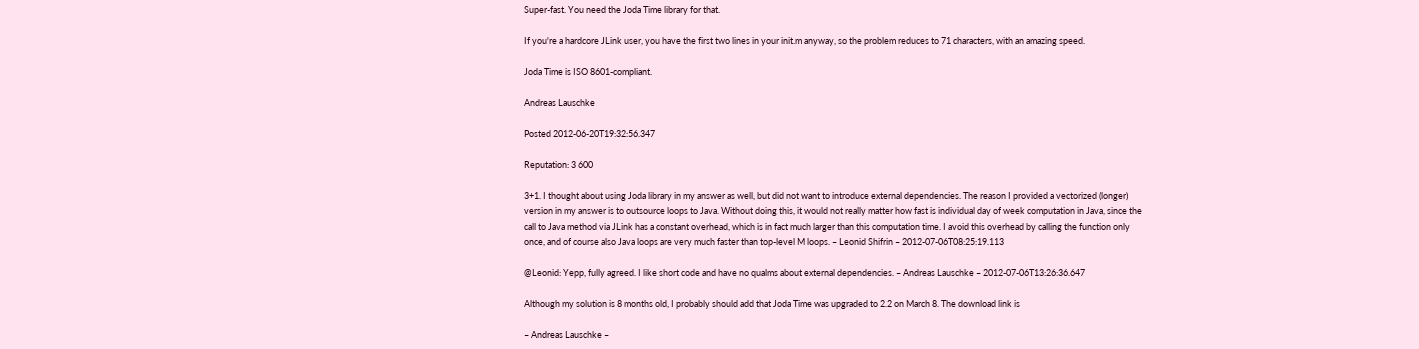Super-fast. You need the Joda Time library for that.

If you're a hardcore JLink user, you have the first two lines in your init.m anyway, so the problem reduces to 71 characters, with an amazing speed.

Joda Time is ISO 8601-compliant.

Andreas Lauschke

Posted 2012-06-20T19:32:56.347

Reputation: 3 600

3+1. I thought about using Joda library in my answer as well, but did not want to introduce external dependencies. The reason I provided a vectorized (longer) version in my answer is to outsource loops to Java. Without doing this, it would not really matter how fast is individual day of week computation in Java, since the call to Java method via JLink has a constant overhead, which is in fact much larger than this computation time. I avoid this overhead by calling the function only once, and of course also Java loops are very much faster than top-level M loops. – Leonid Shifrin – 2012-07-06T08:25:19.113

@Leonid: Yepp, fully agreed. I like short code and have no qualms about external dependencies. – Andreas Lauschke – 2012-07-06T13:26:36.647

Although my solution is 8 months old, I probably should add that Joda Time was upgraded to 2.2 on March 8. The download link is

– Andreas Lauschke –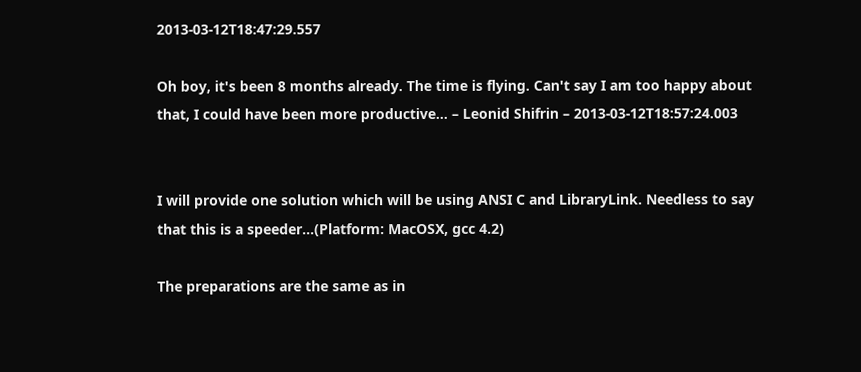2013-03-12T18:47:29.557

Oh boy, it's been 8 months already. The time is flying. Can't say I am too happy about that, I could have been more productive... – Leonid Shifrin – 2013-03-12T18:57:24.003


I will provide one solution which will be using ANSI C and LibraryLink. Needless to say that this is a speeder...(Platform: MacOSX, gcc 4.2)

The preparations are the same as in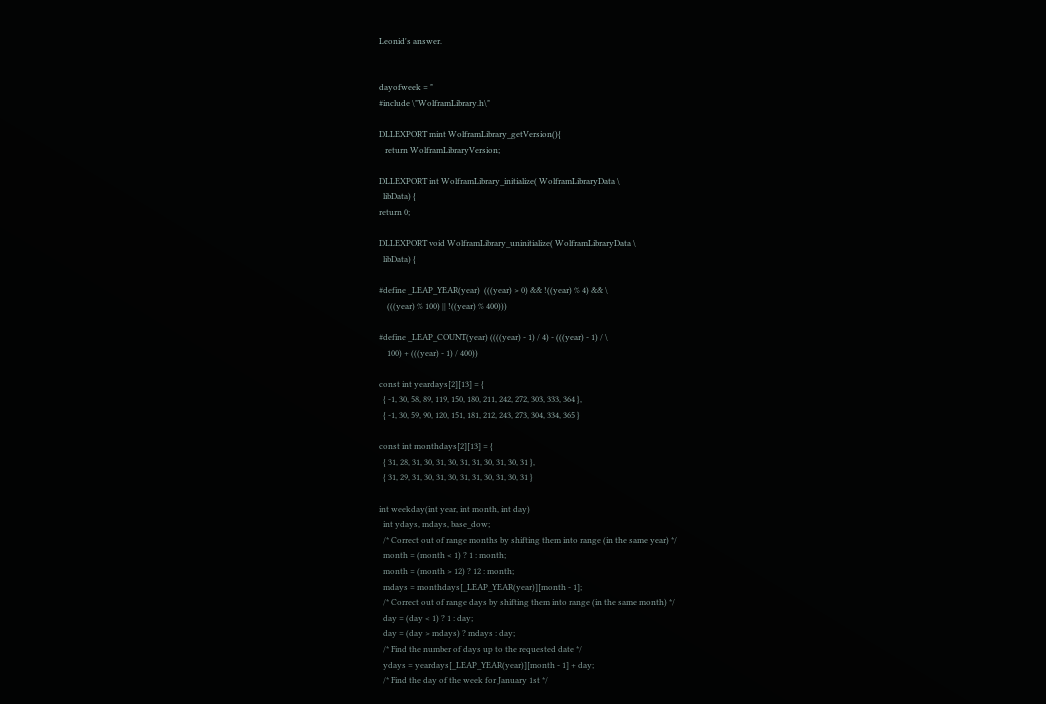Leonid's answer.


dayofweek = "
#include \"WolframLibrary.h\"

DLLEXPORT mint WolframLibrary_getVersion(){
   return WolframLibraryVersion;

DLLEXPORT int WolframLibrary_initialize( WolframLibraryData \
  libData) {
return 0;

DLLEXPORT void WolframLibrary_uninitialize( WolframLibraryData \
  libData) {

#define _LEAP_YEAR(year)  (((year) > 0) && !((year) % 4) && \
    (((year) % 100) || !((year) % 400)))

#define _LEAP_COUNT(year) ((((year) - 1) / 4) - (((year) - 1) / \
    100) + (((year) - 1) / 400))

const int yeardays[2][13] = {
  { -1, 30, 58, 89, 119, 150, 180, 211, 242, 272, 303, 333, 364 },
  { -1, 30, 59, 90, 120, 151, 181, 212, 243, 273, 304, 334, 365 }

const int monthdays[2][13] = {
  { 31, 28, 31, 30, 31, 30, 31, 31, 30, 31, 30, 31 },
  { 31, 29, 31, 30, 31, 30, 31, 31, 30, 31, 30, 31 }

int weekday(int year, int month, int day)
  int ydays, mdays, base_dow;
  /* Correct out of range months by shifting them into range (in the same year) */
  month = (month < 1) ? 1 : month;
  month = (month > 12) ? 12 : month;
  mdays = monthdays[_LEAP_YEAR(year)][month - 1];
  /* Correct out of range days by shifting them into range (in the same month) */
  day = (day < 1) ? 1 : day;
  day = (day > mdays) ? mdays : day;
  /* Find the number of days up to the requested date */
  ydays = yeardays[_LEAP_YEAR(year)][month - 1] + day;
  /* Find the day of the week for January 1st */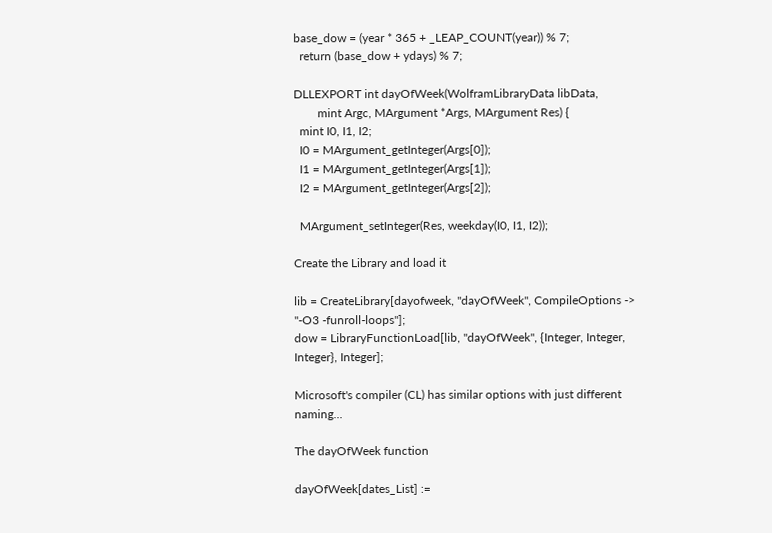base_dow = (year * 365 + _LEAP_COUNT(year)) % 7;
  return (base_dow + ydays) % 7;

DLLEXPORT int dayOfWeek(WolframLibraryData libData,
        mint Argc, MArgument *Args, MArgument Res) {
  mint I0, I1, I2;
  I0 = MArgument_getInteger(Args[0]);
  I1 = MArgument_getInteger(Args[1]);
  I2 = MArgument_getInteger(Args[2]);

  MArgument_setInteger(Res, weekday(I0, I1, I2));

Create the Library and load it

lib = CreateLibrary[dayofweek, "dayOfWeek", CompileOptions -> "-O3 -funroll-loops"];
dow = LibraryFunctionLoad[lib, "dayOfWeek", {Integer, Integer, Integer}, Integer];

Microsoft's compiler (CL) has similar options with just different naming...

The dayOfWeek function

dayOfWeek[dates_List] :=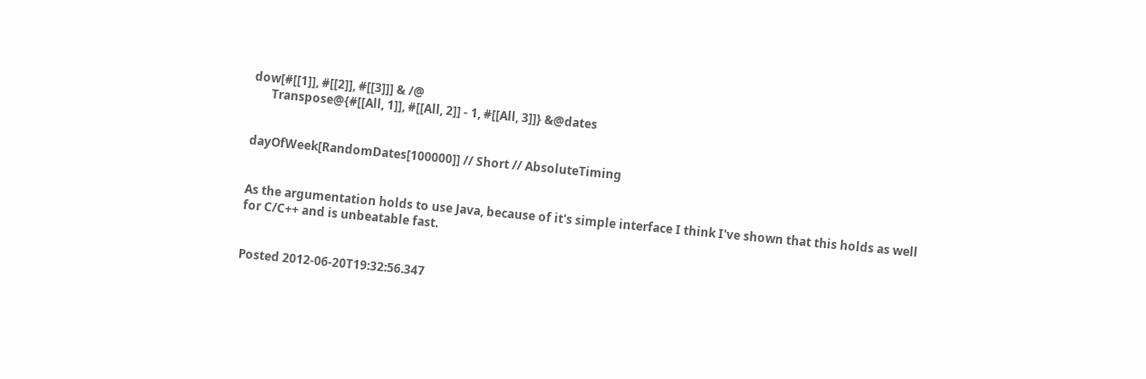dow[#[[1]], #[[2]], #[[3]]] & /@
      Transpose@{#[[All, 1]], #[[All, 2]] - 1, #[[All, 3]]} &@dates


dayOfWeek[RandomDates[100000]] // Short // AbsoluteTiming


As the argumentation holds to use Java, because of it's simple interface I think I've shown that this holds as well for C/C++ and is unbeatable fast.


Posted 2012-06-20T19:32:56.347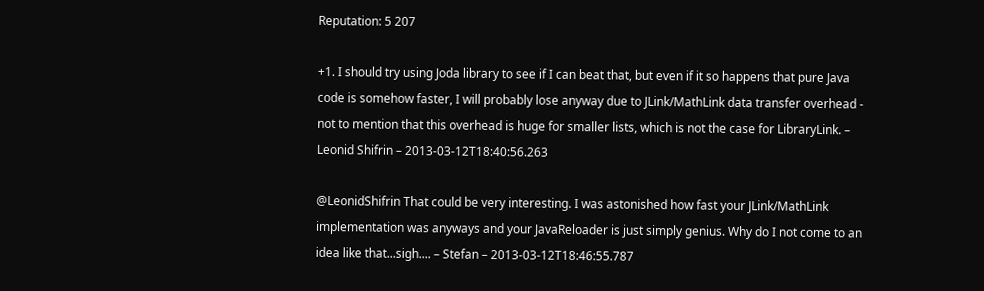Reputation: 5 207

+1. I should try using Joda library to see if I can beat that, but even if it so happens that pure Java code is somehow faster, I will probably lose anyway due to JLink/MathLink data transfer overhead - not to mention that this overhead is huge for smaller lists, which is not the case for LibraryLink. – Leonid Shifrin – 2013-03-12T18:40:56.263

@LeonidShifrin That could be very interesting. I was astonished how fast your JLink/MathLink implementation was anyways and your JavaReloader is just simply genius. Why do I not come to an idea like that...sigh.... – Stefan – 2013-03-12T18:46:55.787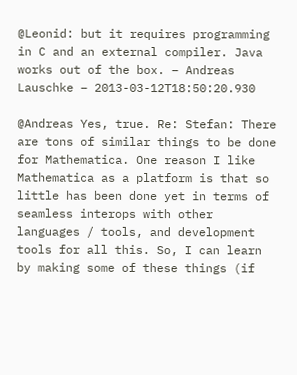@Leonid: but it requires programming in C and an external compiler. Java works out of the box. – Andreas Lauschke – 2013-03-12T18:50:20.930

@Andreas Yes, true. Re: Stefan: There are tons of similar things to be done for Mathematica. One reason I like Mathematica as a platform is that so little has been done yet in terms of seamless interops with other languages / tools, and development tools for all this. So, I can learn by making some of these things (if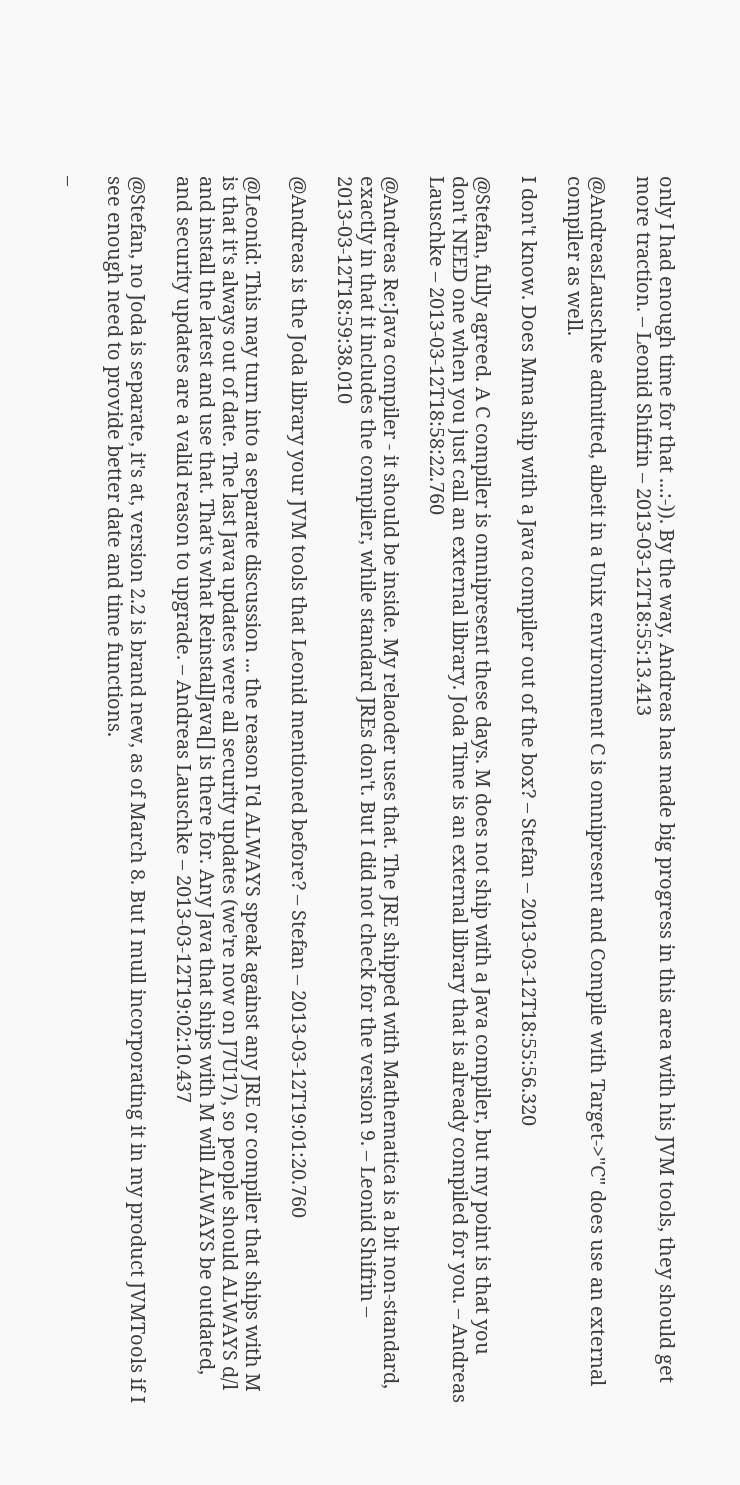only I had enough time for that ...:-)). By the way, Andreas has made big progress in this area with his JVM tools, they should get more traction. – Leonid Shifrin – 2013-03-12T18:55:13.413

@AndreasLauschke admitted, albeit in a Unix environment C is omnipresent and Compile with Target->"C" does use an external compiler as well.

I don't know. Does Mma ship with a Java compiler out of the box? – Stefan – 2013-03-12T18:55:56.320

@Stefan, fully agreed. A C compiler is omnipresent these days. M does not ship with a Java compiler, but my point is that you don't NEED one when you just call an external library. Joda Time is an external library that is already compiled for you. – Andreas Lauschke – 2013-03-12T18:58:22.760

@Andreas Re:Java compiler - it should be inside. My relaoder uses that. The JRE shipped with Mathematica is a bit non-standard, exactly in that it includes the compiler, while standard JREs don't. But I did not check for the version 9. – Leonid Shifrin – 2013-03-12T18:59:38.010

@Andreas is the Joda library your JVM tools that Leonid mentioned before? – Stefan – 2013-03-12T19:01:20.760

@Leonid: This may turn into a separate discussion ... the reason I'd ALWAYS speak against any JRE or compiler that ships with M is that it's always out of date. The last Java updates were all security updates (we're now on J7U17), so people should ALWAYS d/l and install the latest and use that. That's what ReinstallJava[] is there for. Any Java that ships with M will ALWAYS be outdated, and security updates are a valid reason to upgrade. – Andreas Lauschke – 2013-03-12T19:02:10.437

@Stefan, no Joda is separate, it's at, version 2.2 is brand new, as of March 8. But I mull incorporating it in my product JVMTools if I see enough need to provide better date and time functions.

–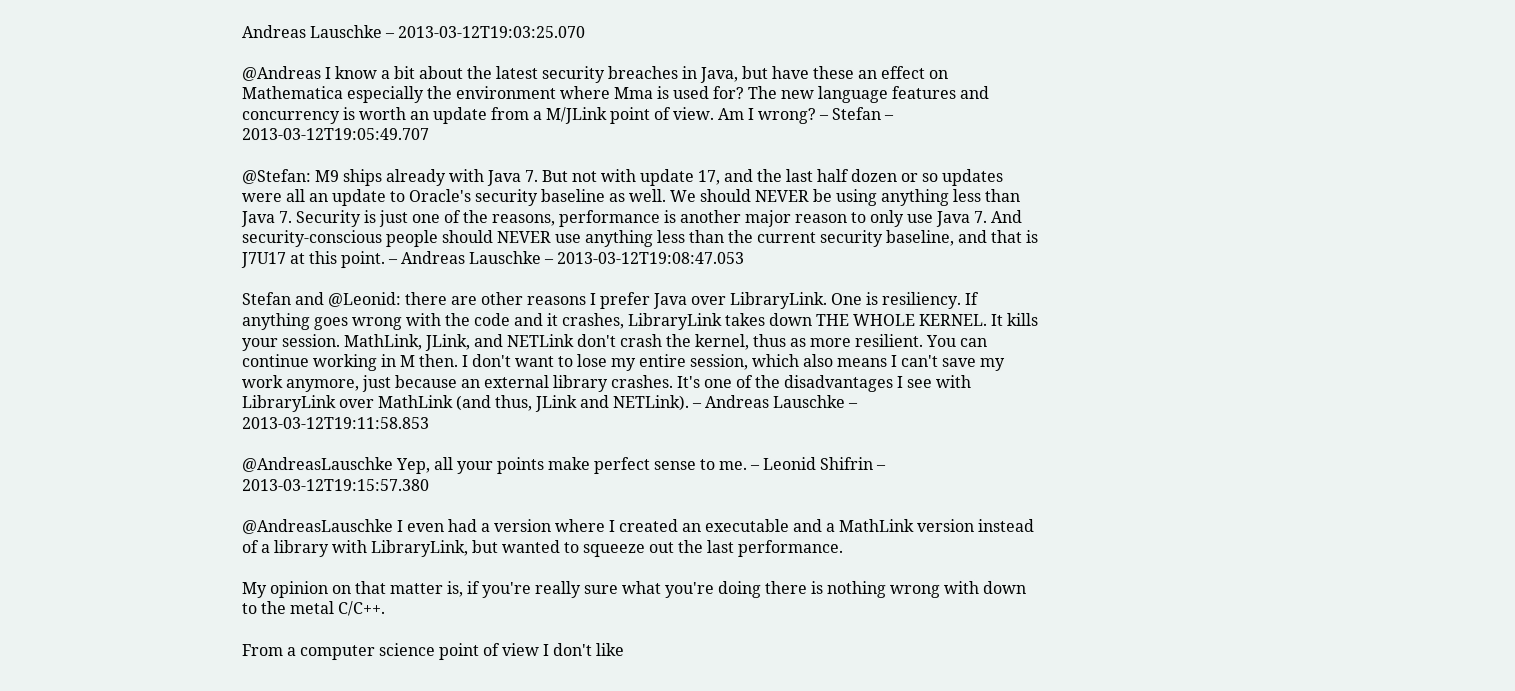Andreas Lauschke – 2013-03-12T19:03:25.070

@Andreas I know a bit about the latest security breaches in Java, but have these an effect on Mathematica especially the environment where Mma is used for? The new language features and concurrency is worth an update from a M/JLink point of view. Am I wrong? – Stefan – 2013-03-12T19:05:49.707

@Stefan: M9 ships already with Java 7. But not with update 17, and the last half dozen or so updates were all an update to Oracle's security baseline as well. We should NEVER be using anything less than Java 7. Security is just one of the reasons, performance is another major reason to only use Java 7. And security-conscious people should NEVER use anything less than the current security baseline, and that is J7U17 at this point. – Andreas Lauschke – 2013-03-12T19:08:47.053

Stefan and @Leonid: there are other reasons I prefer Java over LibraryLink. One is resiliency. If anything goes wrong with the code and it crashes, LibraryLink takes down THE WHOLE KERNEL. It kills your session. MathLink, JLink, and NETLink don't crash the kernel, thus as more resilient. You can continue working in M then. I don't want to lose my entire session, which also means I can't save my work anymore, just because an external library crashes. It's one of the disadvantages I see with LibraryLink over MathLink (and thus, JLink and NETLink). – Andreas Lauschke – 2013-03-12T19:11:58.853

@AndreasLauschke Yep, all your points make perfect sense to me. – Leonid Shifrin – 2013-03-12T19:15:57.380

@AndreasLauschke I even had a version where I created an executable and a MathLink version instead of a library with LibraryLink, but wanted to squeeze out the last performance.

My opinion on that matter is, if you're really sure what you're doing there is nothing wrong with down to the metal C/C++.

From a computer science point of view I don't like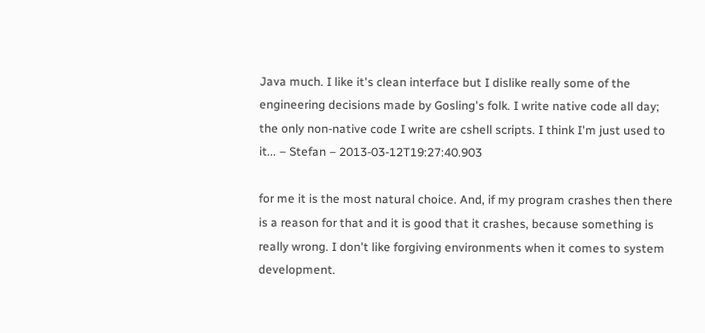Java much. I like it's clean interface but I dislike really some of the engineering decisions made by Gosling's folk. I write native code all day; the only non-native code I write are cshell scripts. I think I'm just used to it... – Stefan – 2013-03-12T19:27:40.903

for me it is the most natural choice. And, if my program crashes then there is a reason for that and it is good that it crashes, because something is really wrong. I don't like forgiving environments when it comes to system development.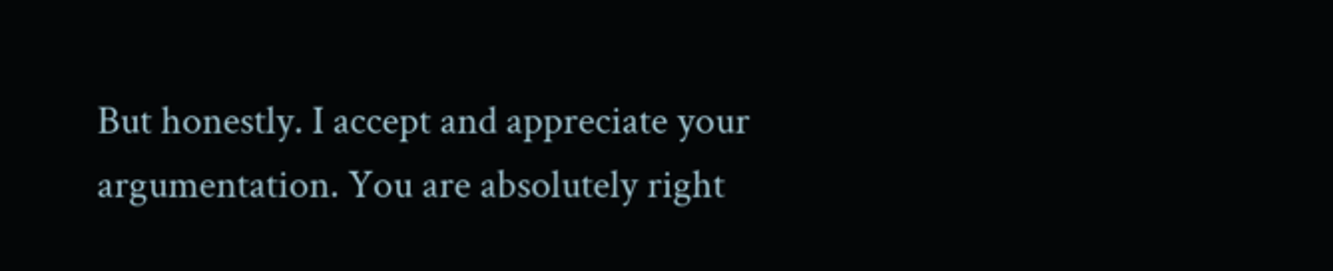But honestly. I accept and appreciate your argumentation. You are absolutely right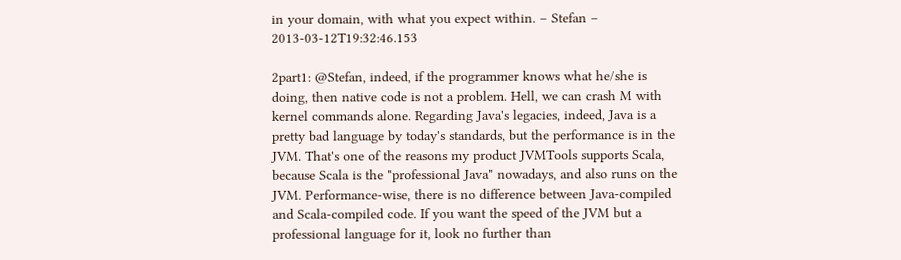in your domain, with what you expect within. – Stefan – 2013-03-12T19:32:46.153

2part1: @Stefan, indeed, if the programmer knows what he/she is doing, then native code is not a problem. Hell, we can crash M with kernel commands alone. Regarding Java's legacies, indeed, Java is a pretty bad language by today's standards, but the performance is in the JVM. That's one of the reasons my product JVMTools supports Scala, because Scala is the "professional Java" nowadays, and also runs on the JVM. Performance-wise, there is no difference between Java-compiled and Scala-compiled code. If you want the speed of the JVM but a professional language for it, look no further than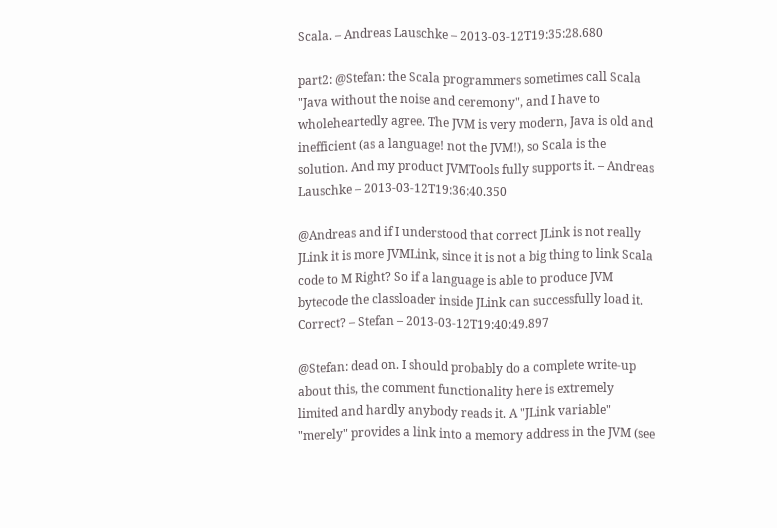Scala. – Andreas Lauschke – 2013-03-12T19:35:28.680

part2: @Stefan: the Scala programmers sometimes call Scala "Java without the noise and ceremony", and I have to wholeheartedly agree. The JVM is very modern, Java is old and inefficient (as a language! not the JVM!), so Scala is the solution. And my product JVMTools fully supports it. – Andreas Lauschke – 2013-03-12T19:36:40.350

@Andreas and if I understood that correct JLink is not really JLink it is more JVMLink, since it is not a big thing to link Scala code to M Right? So if a language is able to produce JVM bytecode the classloader inside JLink can successfully load it. Correct? – Stefan – 2013-03-12T19:40:49.897

@Stefan: dead on. I should probably do a complete write-up about this, the comment functionality here is extremely limited and hardly anybody reads it. A "JLink variable" "merely" provides a link into a memory address in the JVM (see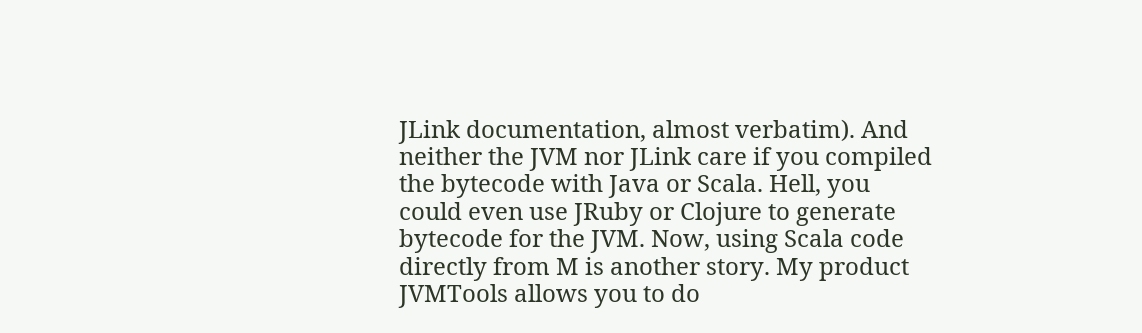JLink documentation, almost verbatim). And neither the JVM nor JLink care if you compiled the bytecode with Java or Scala. Hell, you could even use JRuby or Clojure to generate bytecode for the JVM. Now, using Scala code directly from M is another story. My product JVMTools allows you to do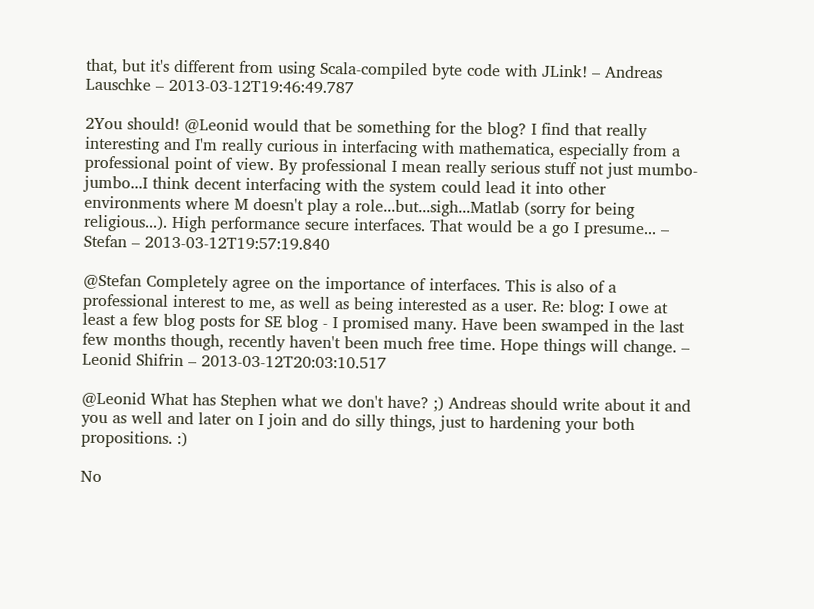that, but it's different from using Scala-compiled byte code with JLink! – Andreas Lauschke – 2013-03-12T19:46:49.787

2You should! @Leonid would that be something for the blog? I find that really interesting and I'm really curious in interfacing with mathematica, especially from a professional point of view. By professional I mean really serious stuff not just mumbo-jumbo...I think decent interfacing with the system could lead it into other environments where M doesn't play a role...but...sigh...Matlab (sorry for being religious...). High performance secure interfaces. That would be a go I presume... – Stefan – 2013-03-12T19:57:19.840

@Stefan Completely agree on the importance of interfaces. This is also of a professional interest to me, as well as being interested as a user. Re: blog: I owe at least a few blog posts for SE blog - I promised many. Have been swamped in the last few months though, recently haven't been much free time. Hope things will change. – Leonid Shifrin – 2013-03-12T20:03:10.517

@Leonid What has Stephen what we don't have? ;) Andreas should write about it and you as well and later on I join and do silly things, just to hardening your both propositions. :)

No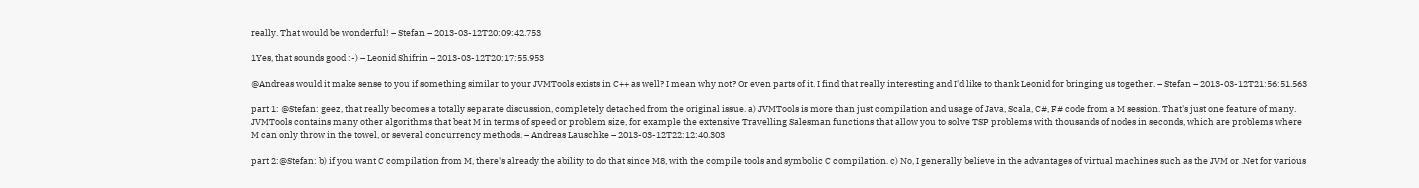really. That would be wonderful! – Stefan – 2013-03-12T20:09:42.753

1Yes, that sounds good :-) – Leonid Shifrin – 2013-03-12T20:17:55.953

@Andreas would it make sense to you if something similar to your JVMTools exists in C++ as well? I mean why not? Or even parts of it. I find that really interesting and I'd like to thank Leonid for bringing us together. – Stefan – 2013-03-12T21:56:51.563

part 1: @Stefan: geez, that really becomes a totally separate discussion, completely detached from the original issue. a) JVMTools is more than just compilation and usage of Java, Scala, C#, F# code from a M session. That's just one feature of many. JVMTools contains many other algorithms that beat M in terms of speed or problem size, for example the extensive Travelling Salesman functions that allow you to solve TSP problems with thousands of nodes in seconds, which are problems where M can only throw in the towel, or several concurrency methods. – Andreas Lauschke – 2013-03-12T22:12:40.303

part 2:@Stefan: b) if you want C compilation from M, there's already the ability to do that since M8, with the compile tools and symbolic C compilation. c) No, I generally believe in the advantages of virtual machines such as the JVM or .Net for various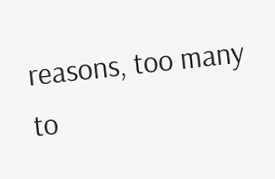reasons, too many to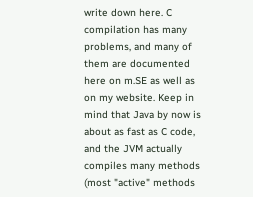write down here. C compilation has many problems, and many of them are documented here on m.SE as well as on my website. Keep in mind that Java by now is about as fast as C code, and the JVM actually compiles many methods (most "active" methods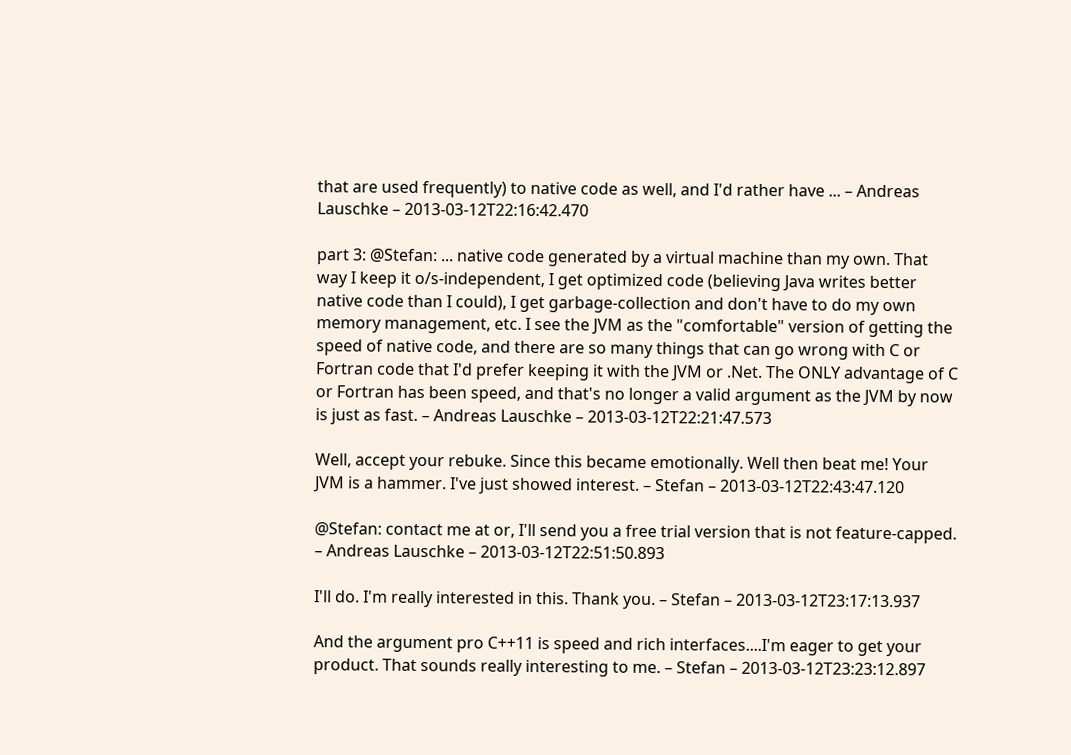that are used frequently) to native code as well, and I'd rather have ... – Andreas Lauschke – 2013-03-12T22:16:42.470

part 3: @Stefan: ... native code generated by a virtual machine than my own. That way I keep it o/s-independent, I get optimized code (believing Java writes better native code than I could), I get garbage-collection and don't have to do my own memory management, etc. I see the JVM as the "comfortable" version of getting the speed of native code, and there are so many things that can go wrong with C or Fortran code that I'd prefer keeping it with the JVM or .Net. The ONLY advantage of C or Fortran has been speed, and that's no longer a valid argument as the JVM by now is just as fast. – Andreas Lauschke – 2013-03-12T22:21:47.573

Well, accept your rebuke. Since this became emotionally. Well then beat me! Your JVM is a hammer. I've just showed interest. – Stefan – 2013-03-12T22:43:47.120

@Stefan: contact me at or, I'll send you a free trial version that is not feature-capped. – Andreas Lauschke – 2013-03-12T22:51:50.893

I'll do. I'm really interested in this. Thank you. – Stefan – 2013-03-12T23:17:13.937

And the argument pro C++11 is speed and rich interfaces....I'm eager to get your product. That sounds really interesting to me. – Stefan – 2013-03-12T23:23:12.897